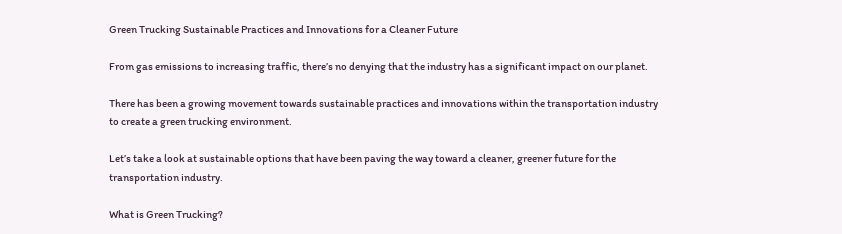Green Trucking Sustainable Practices and Innovations for a Cleaner Future

From gas emissions to increasing traffic, there’s no denying that the industry has a significant impact on our planet.

There has been a growing movement towards sustainable practices and innovations within the transportation industry to create a green trucking environment.

Let’s take a look at sustainable options that have been paving the way toward a cleaner, greener future for the transportation industry.

What is Green Trucking?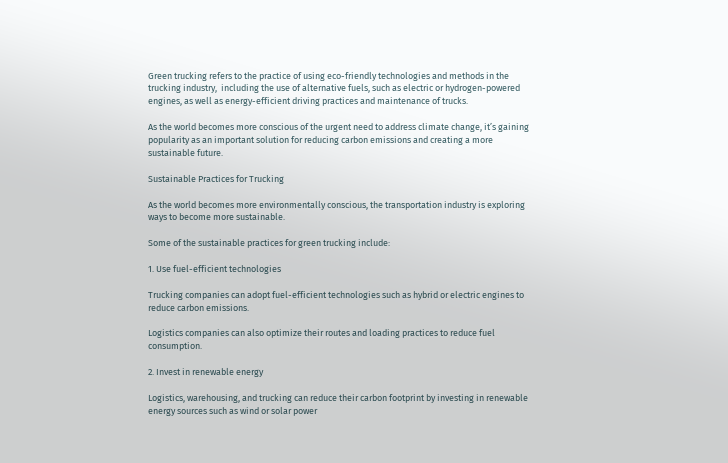Green trucking refers to the practice of using eco-friendly technologies and methods in the trucking industry,  including the use of alternative fuels, such as electric or hydrogen-powered engines, as well as energy-efficient driving practices and maintenance of trucks.

As the world becomes more conscious of the urgent need to address climate change, it’s gaining popularity as an important solution for reducing carbon emissions and creating a more sustainable future.

Sustainable Practices for Trucking

As the world becomes more environmentally conscious, the transportation industry is exploring ways to become more sustainable.

Some of the sustainable practices for green trucking include:

1. Use fuel-efficient technologies

Trucking companies can adopt fuel-efficient technologies such as hybrid or electric engines to reduce carbon emissions.

Logistics companies can also optimize their routes and loading practices to reduce fuel consumption.

2. Invest in renewable energy

Logistics, warehousing, and trucking can reduce their carbon footprint by investing in renewable energy sources such as wind or solar power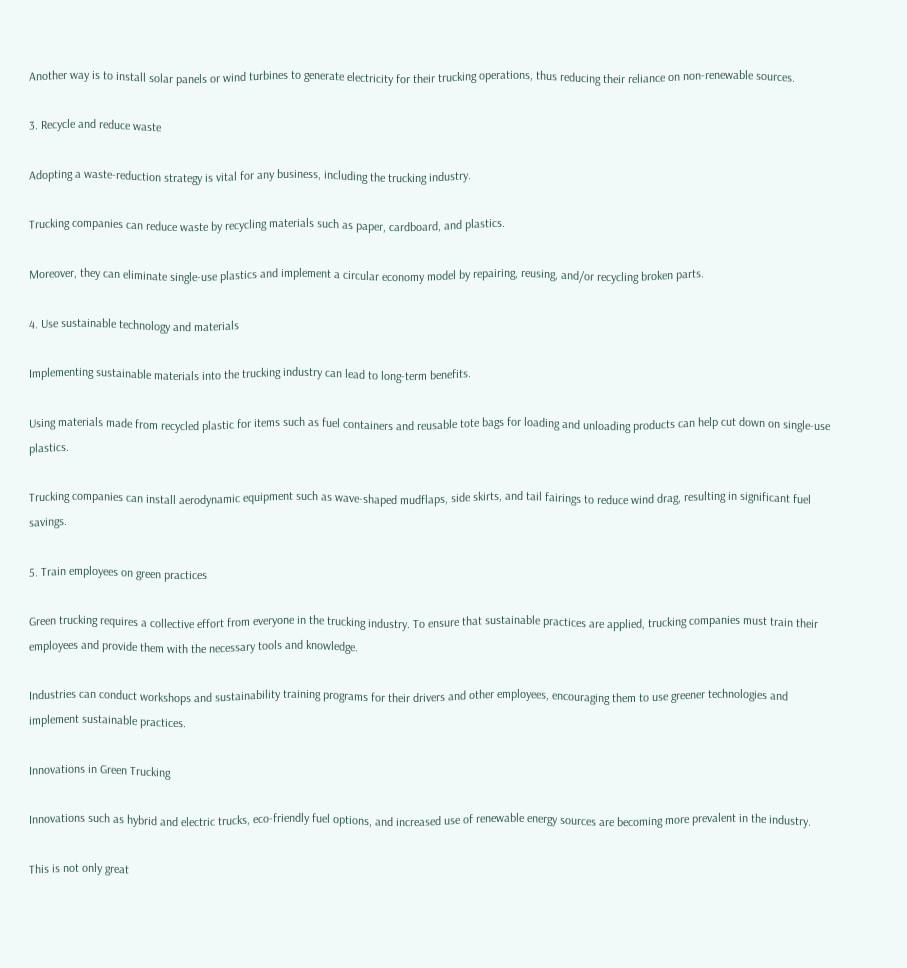Another way is to install solar panels or wind turbines to generate electricity for their trucking operations, thus reducing their reliance on non-renewable sources.

3. Recycle and reduce waste

Adopting a waste-reduction strategy is vital for any business, including the trucking industry.

Trucking companies can reduce waste by recycling materials such as paper, cardboard, and plastics.

Moreover, they can eliminate single-use plastics and implement a circular economy model by repairing, reusing, and/or recycling broken parts.

4. Use sustainable technology and materials

Implementing sustainable materials into the trucking industry can lead to long-term benefits.

Using materials made from recycled plastic for items such as fuel containers and reusable tote bags for loading and unloading products can help cut down on single-use plastics.

Trucking companies can install aerodynamic equipment such as wave-shaped mudflaps, side skirts, and tail fairings to reduce wind drag, resulting in significant fuel savings.

5. Train employees on green practices

Green trucking requires a collective effort from everyone in the trucking industry. To ensure that sustainable practices are applied, trucking companies must train their employees and provide them with the necessary tools and knowledge.

Industries can conduct workshops and sustainability training programs for their drivers and other employees, encouraging them to use greener technologies and implement sustainable practices.

Innovations in Green Trucking

Innovations such as hybrid and electric trucks, eco-friendly fuel options, and increased use of renewable energy sources are becoming more prevalent in the industry.

This is not only great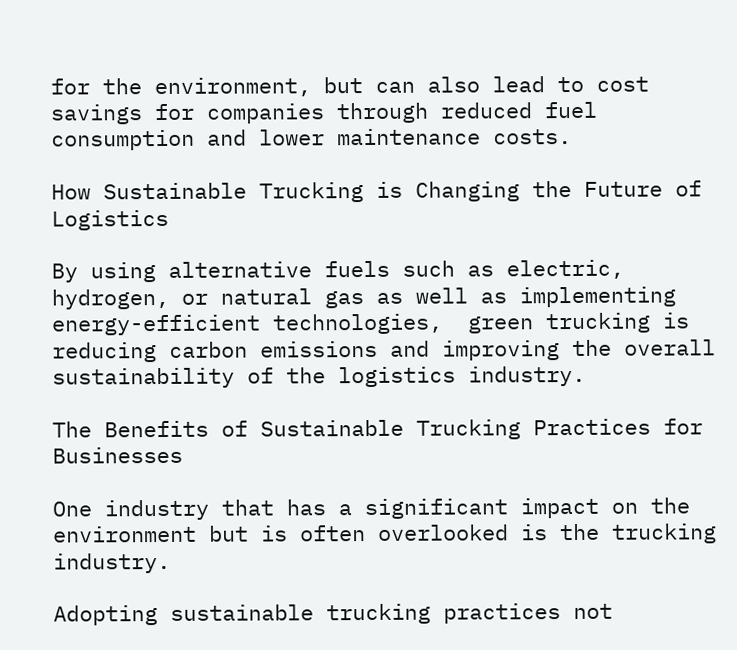for the environment, but can also lead to cost savings for companies through reduced fuel consumption and lower maintenance costs.

How Sustainable Trucking is Changing the Future of Logistics

By using alternative fuels such as electric, hydrogen, or natural gas as well as implementing energy-efficient technologies,  green trucking is reducing carbon emissions and improving the overall sustainability of the logistics industry.

The Benefits of Sustainable Trucking Practices for Businesses

One industry that has a significant impact on the environment but is often overlooked is the trucking industry.

Adopting sustainable trucking practices not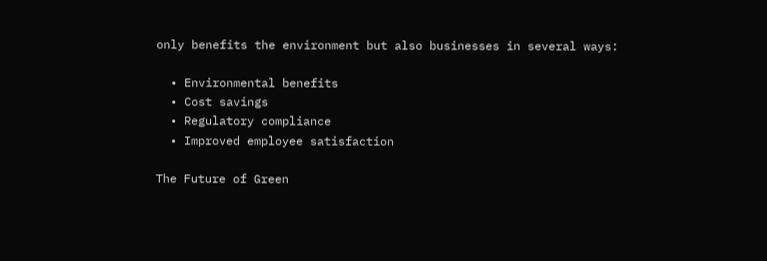only benefits the environment but also businesses in several ways:

  • Environmental benefits
  • Cost savings
  • Regulatory compliance
  • Improved employee satisfaction

The Future of Green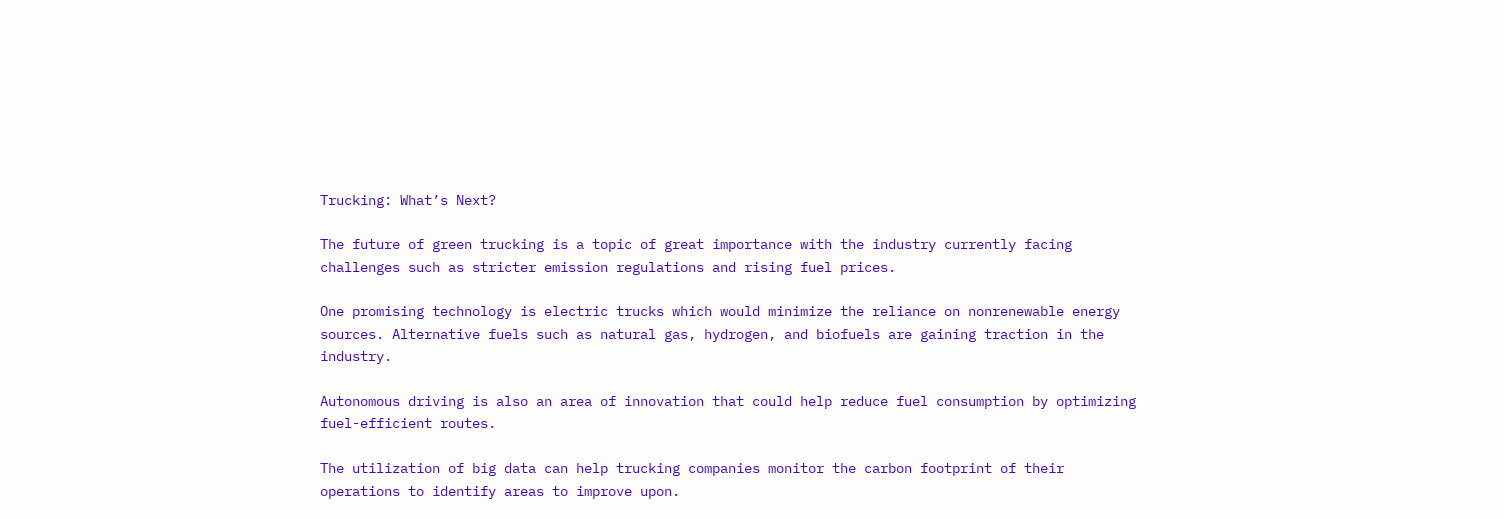Trucking: What’s Next?

The future of green trucking is a topic of great importance with the industry currently facing challenges such as stricter emission regulations and rising fuel prices.

One promising technology is electric trucks which would minimize the reliance on nonrenewable energy sources. Alternative fuels such as natural gas, hydrogen, and biofuels are gaining traction in the industry.

Autonomous driving is also an area of innovation that could help reduce fuel consumption by optimizing fuel-efficient routes.

The utilization of big data can help trucking companies monitor the carbon footprint of their operations to identify areas to improve upon.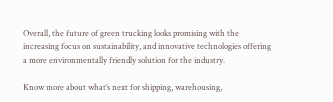Overall, the future of green trucking looks promising with the increasing focus on sustainability, and innovative technologies offering a more environmentally friendly solution for the industry.

Know more about what’s next for shipping, warehousing,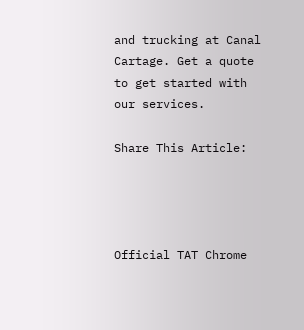and trucking at Canal Cartage. Get a quote to get started with our services.

Share This Article:




Official TAT Chrome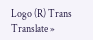Logo (R) Trans
Translate »